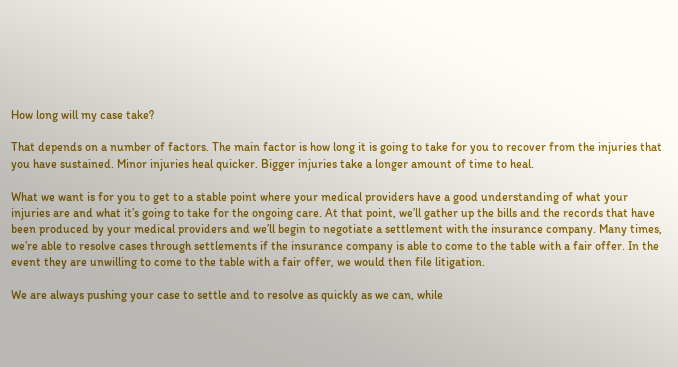How long will my case take?

That depends on a number of factors. The main factor is how long it is going to take for you to recover from the injuries that you have sustained. Minor injuries heal quicker. Bigger injuries take a longer amount of time to heal.

What we want is for you to get to a stable point where your medical providers have a good understanding of what your injuries are and what it’s going to take for the ongoing care. At that point, we’ll gather up the bills and the records that have been produced by your medical providers and we’ll begin to negotiate a settlement with the insurance company. Many times, we’re able to resolve cases through settlements if the insurance company is able to come to the table with a fair offer. In the event they are unwilling to come to the table with a fair offer, we would then file litigation.

We are always pushing your case to settle and to resolve as quickly as we can, while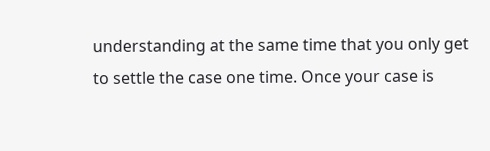understanding at the same time that you only get to settle the case one time. Once your case is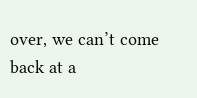over, we can’t come back at a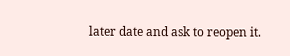later date and ask to reopen it.